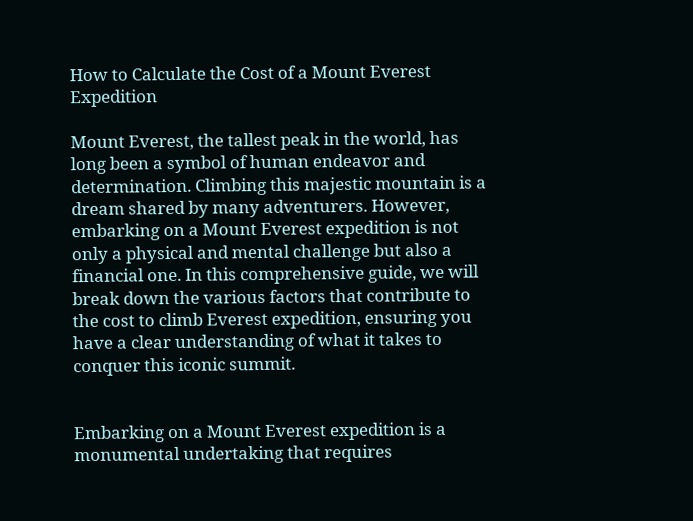How to Calculate the Cost of a Mount Everest Expedition

Mount Everest, the tallest peak in the world, has long been a symbol of human endeavor and determination. Climbing this majestic mountain is a dream shared by many adventurers. However, embarking on a Mount Everest expedition is not only a physical and mental challenge but also a financial one. In this comprehensive guide, we will break down the various factors that contribute to the cost to climb Everest expedition, ensuring you have a clear understanding of what it takes to conquer this iconic summit.


Embarking on a Mount Everest expedition is a monumental undertaking that requires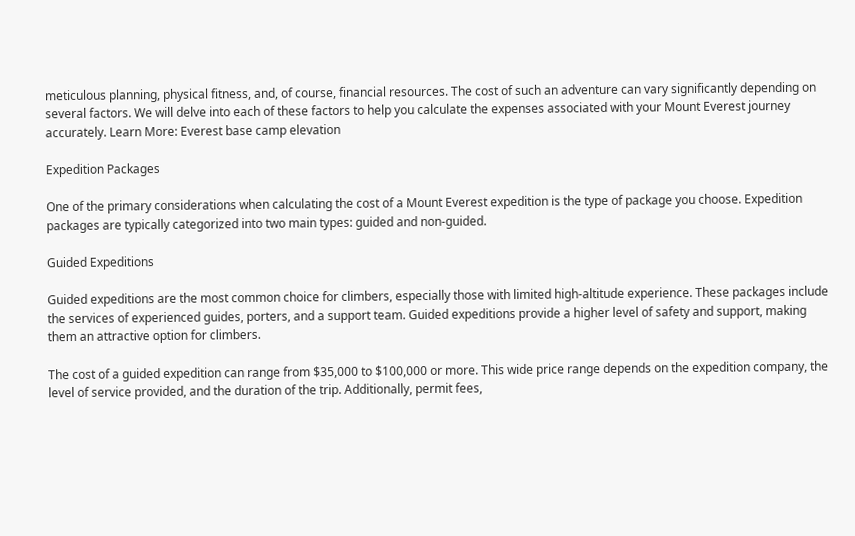meticulous planning, physical fitness, and, of course, financial resources. The cost of such an adventure can vary significantly depending on several factors. We will delve into each of these factors to help you calculate the expenses associated with your Mount Everest journey accurately. Learn More: Everest base camp elevation

Expedition Packages

One of the primary considerations when calculating the cost of a Mount Everest expedition is the type of package you choose. Expedition packages are typically categorized into two main types: guided and non-guided.

Guided Expeditions

Guided expeditions are the most common choice for climbers, especially those with limited high-altitude experience. These packages include the services of experienced guides, porters, and a support team. Guided expeditions provide a higher level of safety and support, making them an attractive option for climbers.

The cost of a guided expedition can range from $35,000 to $100,000 or more. This wide price range depends on the expedition company, the level of service provided, and the duration of the trip. Additionally, permit fees,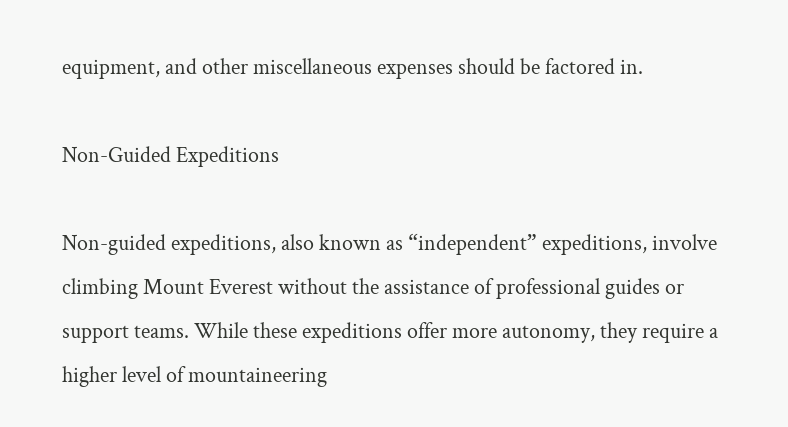equipment, and other miscellaneous expenses should be factored in.

Non-Guided Expeditions

Non-guided expeditions, also known as “independent” expeditions, involve climbing Mount Everest without the assistance of professional guides or support teams. While these expeditions offer more autonomy, they require a higher level of mountaineering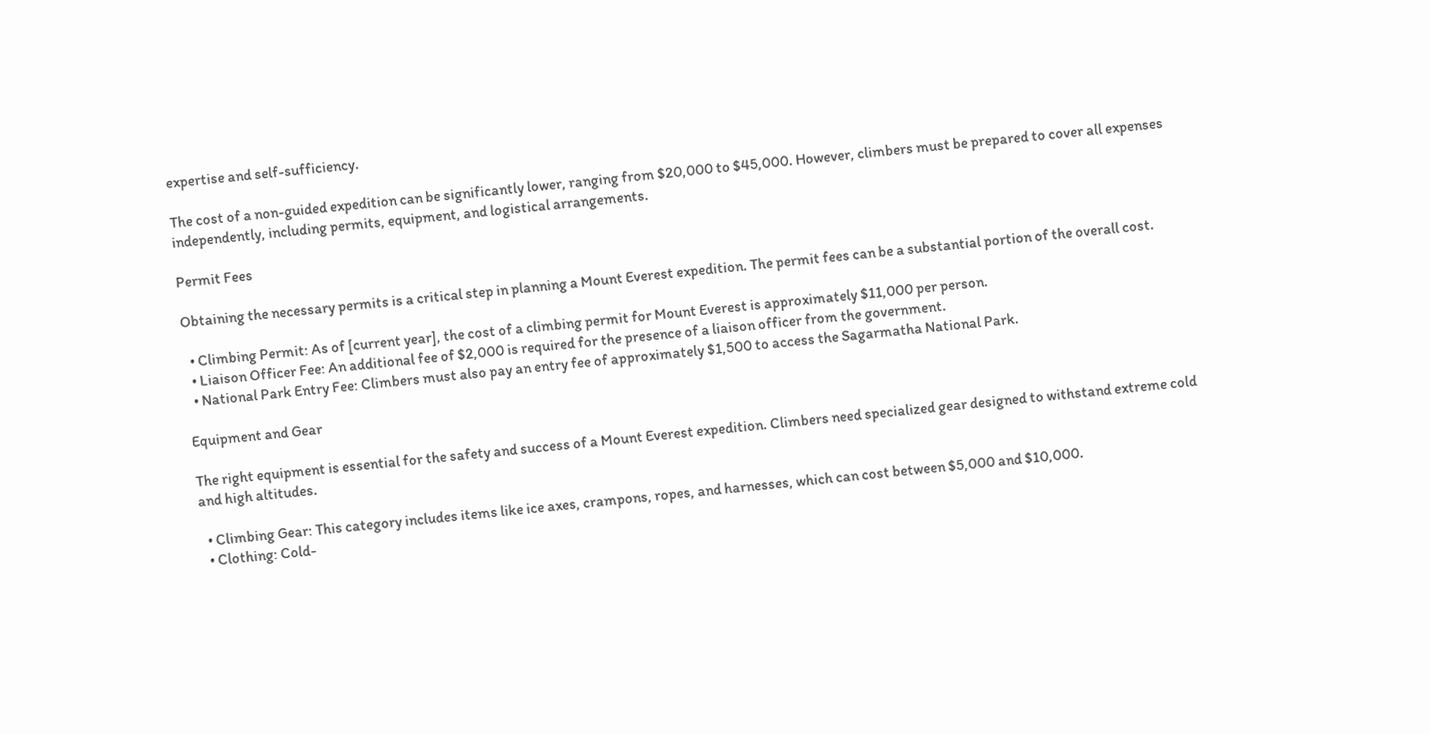expertise and self-sufficiency.

The cost of a non-guided expedition can be significantly lower, ranging from $20,000 to $45,000. However, climbers must be prepared to cover all expenses independently, including permits, equipment, and logistical arrangements.

Permit Fees

Obtaining the necessary permits is a critical step in planning a Mount Everest expedition. The permit fees can be a substantial portion of the overall cost.

  • Climbing Permit: As of [current year], the cost of a climbing permit for Mount Everest is approximately $11,000 per person.
  • Liaison Officer Fee: An additional fee of $2,000 is required for the presence of a liaison officer from the government.
  • National Park Entry Fee: Climbers must also pay an entry fee of approximately $1,500 to access the Sagarmatha National Park.

Equipment and Gear

The right equipment is essential for the safety and success of a Mount Everest expedition. Climbers need specialized gear designed to withstand extreme cold and high altitudes.

  • Climbing Gear: This category includes items like ice axes, crampons, ropes, and harnesses, which can cost between $5,000 and $10,000.
  • Clothing: Cold-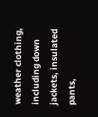weather clothing, including down jackets, insulated pants,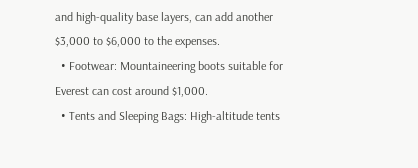and high-quality base layers, can add another $3,000 to $6,000 to the expenses.
  • Footwear: Mountaineering boots suitable for Everest can cost around $1,000.
  • Tents and Sleeping Bags: High-altitude tents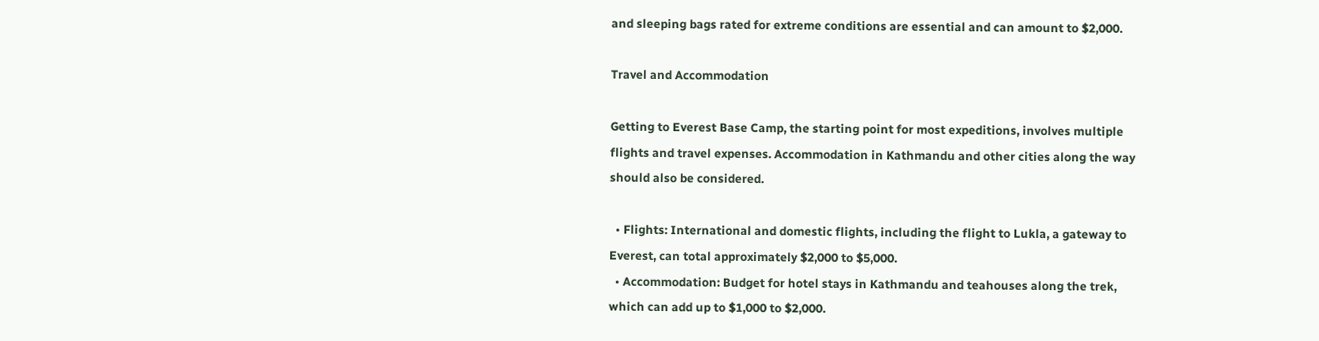and sleeping bags rated for extreme conditions are essential and can amount to $2,000.

Travel and Accommodation

Getting to Everest Base Camp, the starting point for most expeditions, involves multiple flights and travel expenses. Accommodation in Kathmandu and other cities along the way should also be considered.

  • Flights: International and domestic flights, including the flight to Lukla, a gateway to Everest, can total approximately $2,000 to $5,000.
  • Accommodation: Budget for hotel stays in Kathmandu and teahouses along the trek, which can add up to $1,000 to $2,000.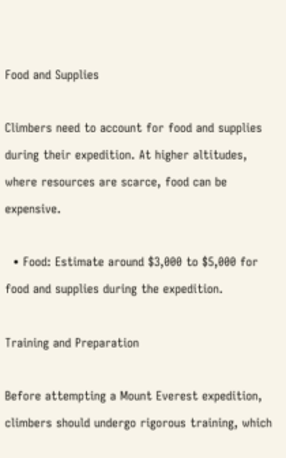Food and Supplies

Climbers need to account for food and supplies during their expedition. At higher altitudes, where resources are scarce, food can be expensive.

  • Food: Estimate around $3,000 to $5,000 for food and supplies during the expedition.

Training and Preparation

Before attempting a Mount Everest expedition, climbers should undergo rigorous training, which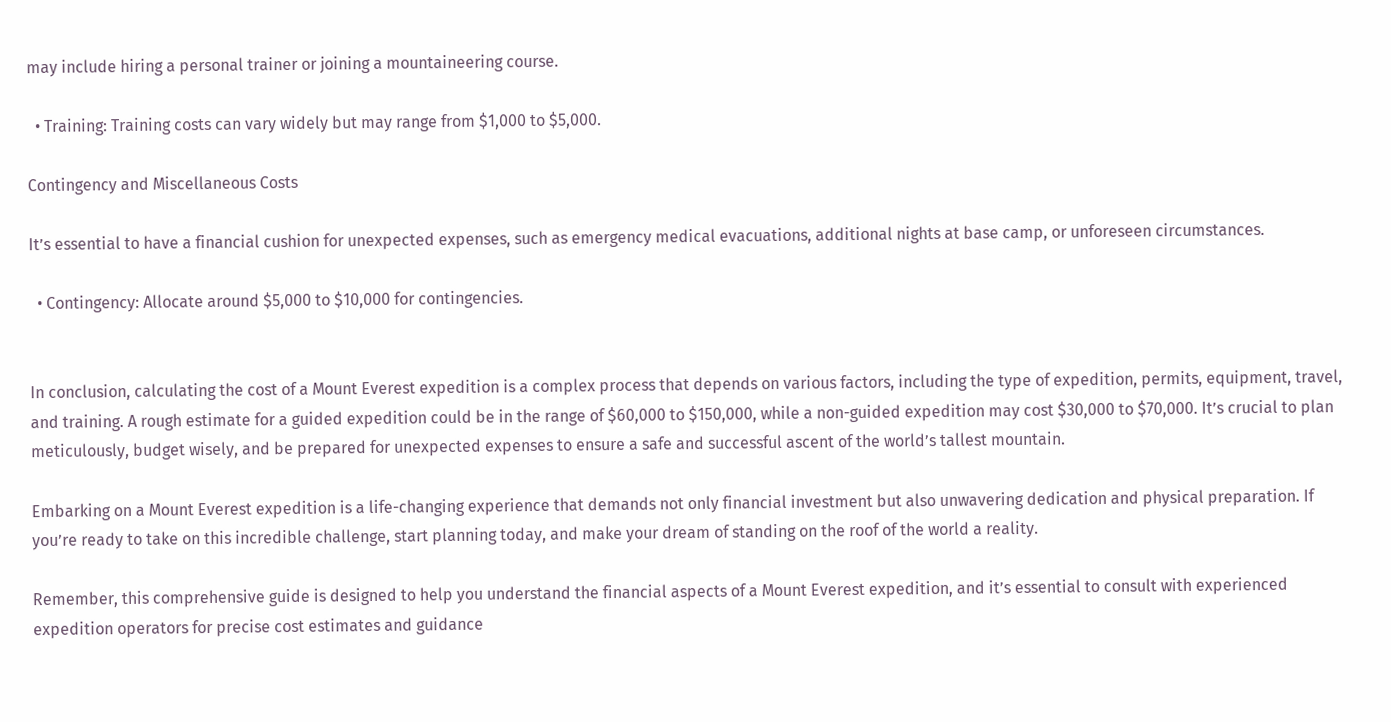may include hiring a personal trainer or joining a mountaineering course.

  • Training: Training costs can vary widely but may range from $1,000 to $5,000.

Contingency and Miscellaneous Costs

It’s essential to have a financial cushion for unexpected expenses, such as emergency medical evacuations, additional nights at base camp, or unforeseen circumstances.

  • Contingency: Allocate around $5,000 to $10,000 for contingencies.


In conclusion, calculating the cost of a Mount Everest expedition is a complex process that depends on various factors, including the type of expedition, permits, equipment, travel, and training. A rough estimate for a guided expedition could be in the range of $60,000 to $150,000, while a non-guided expedition may cost $30,000 to $70,000. It’s crucial to plan meticulously, budget wisely, and be prepared for unexpected expenses to ensure a safe and successful ascent of the world’s tallest mountain.

Embarking on a Mount Everest expedition is a life-changing experience that demands not only financial investment but also unwavering dedication and physical preparation. If you’re ready to take on this incredible challenge, start planning today, and make your dream of standing on the roof of the world a reality.

Remember, this comprehensive guide is designed to help you understand the financial aspects of a Mount Everest expedition, and it’s essential to consult with experienced expedition operators for precise cost estimates and guidance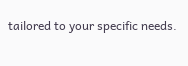tailored to your specific needs.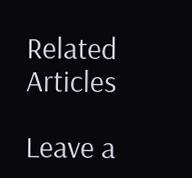Related Articles

Leave a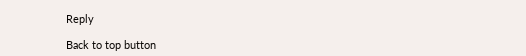Reply

Back to top button